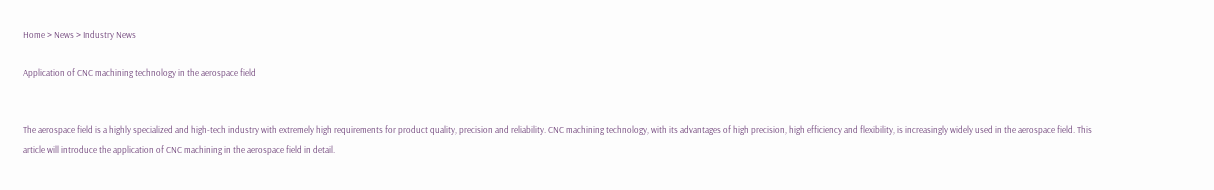Home > News > Industry News

Application of CNC machining technology in the aerospace field


The aerospace field is a highly specialized and high-tech industry with extremely high requirements for product quality, precision and reliability. CNC machining technology, with its advantages of high precision, high efficiency and flexibility, is increasingly widely used in the aerospace field. This article will introduce the application of CNC machining in the aerospace field in detail.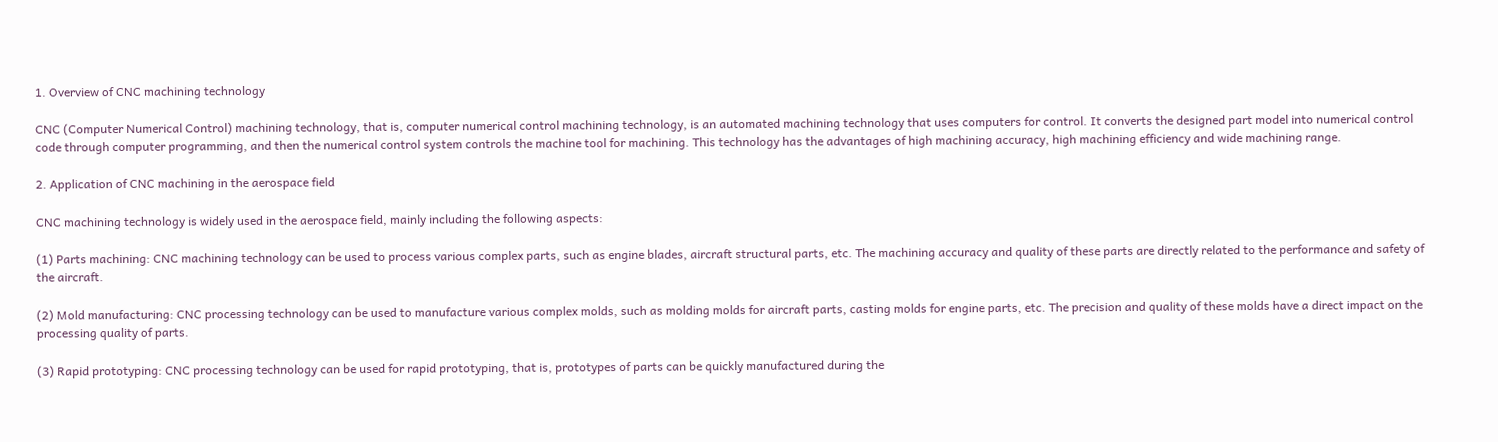1. Overview of CNC machining technology

CNC (Computer Numerical Control) machining technology, that is, computer numerical control machining technology, is an automated machining technology that uses computers for control. It converts the designed part model into numerical control code through computer programming, and then the numerical control system controls the machine tool for machining. This technology has the advantages of high machining accuracy, high machining efficiency and wide machining range.

2. Application of CNC machining in the aerospace field

CNC machining technology is widely used in the aerospace field, mainly including the following aspects:

(1) Parts machining: CNC machining technology can be used to process various complex parts, such as engine blades, aircraft structural parts, etc. The machining accuracy and quality of these parts are directly related to the performance and safety of the aircraft.

(2) Mold manufacturing: CNC processing technology can be used to manufacture various complex molds, such as molding molds for aircraft parts, casting molds for engine parts, etc. The precision and quality of these molds have a direct impact on the processing quality of parts.

(3) Rapid prototyping: CNC processing technology can be used for rapid prototyping, that is, prototypes of parts can be quickly manufactured during the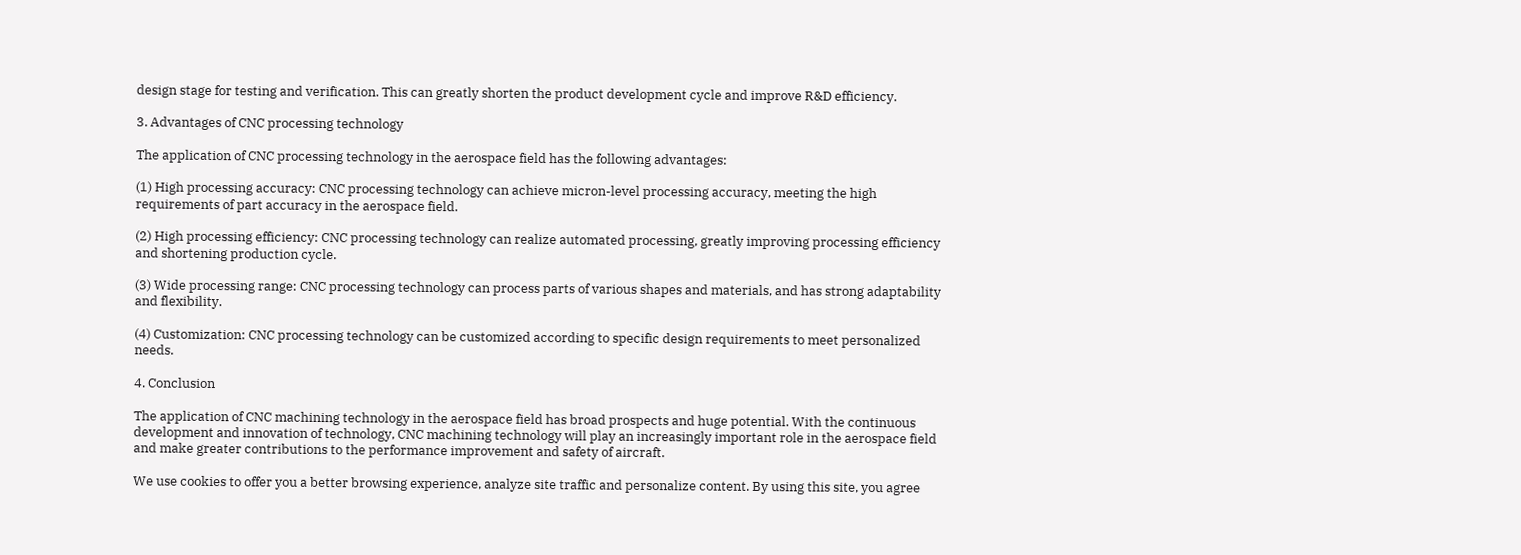design stage for testing and verification. This can greatly shorten the product development cycle and improve R&D efficiency.

3. Advantages of CNC processing technology

The application of CNC processing technology in the aerospace field has the following advantages:

(1) High processing accuracy: CNC processing technology can achieve micron-level processing accuracy, meeting the high requirements of part accuracy in the aerospace field.

(2) High processing efficiency: CNC processing technology can realize automated processing, greatly improving processing efficiency and shortening production cycle.

(3) Wide processing range: CNC processing technology can process parts of various shapes and materials, and has strong adaptability and flexibility.

(4) Customization: CNC processing technology can be customized according to specific design requirements to meet personalized needs.

4. Conclusion

The application of CNC machining technology in the aerospace field has broad prospects and huge potential. With the continuous development and innovation of technology, CNC machining technology will play an increasingly important role in the aerospace field and make greater contributions to the performance improvement and safety of aircraft.

We use cookies to offer you a better browsing experience, analyze site traffic and personalize content. By using this site, you agree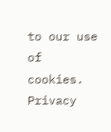to our use of cookies. Privacy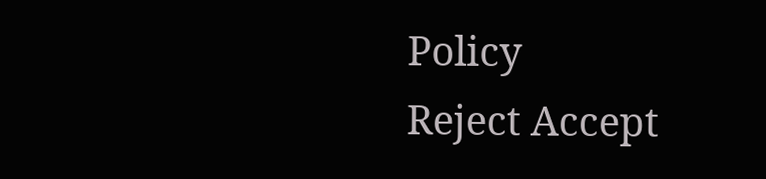Policy
Reject Accept